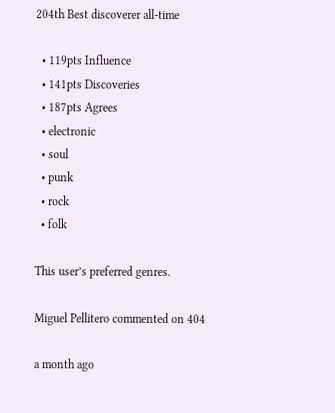204th Best discoverer all-time

  • 119pts Influence
  • 141pts Discoveries
  • 187pts Agrees
  • electronic
  • soul
  • punk
  • rock
  • folk

This user’s preferred genres.

Miguel Pellitero commented on 404

a month ago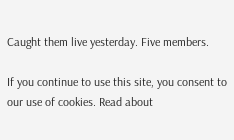Caught them live yesterday. Five members.

If you continue to use this site, you consent to our use of cookies. Read about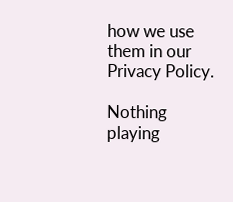how we use them in our Privacy Policy.

Nothing playing